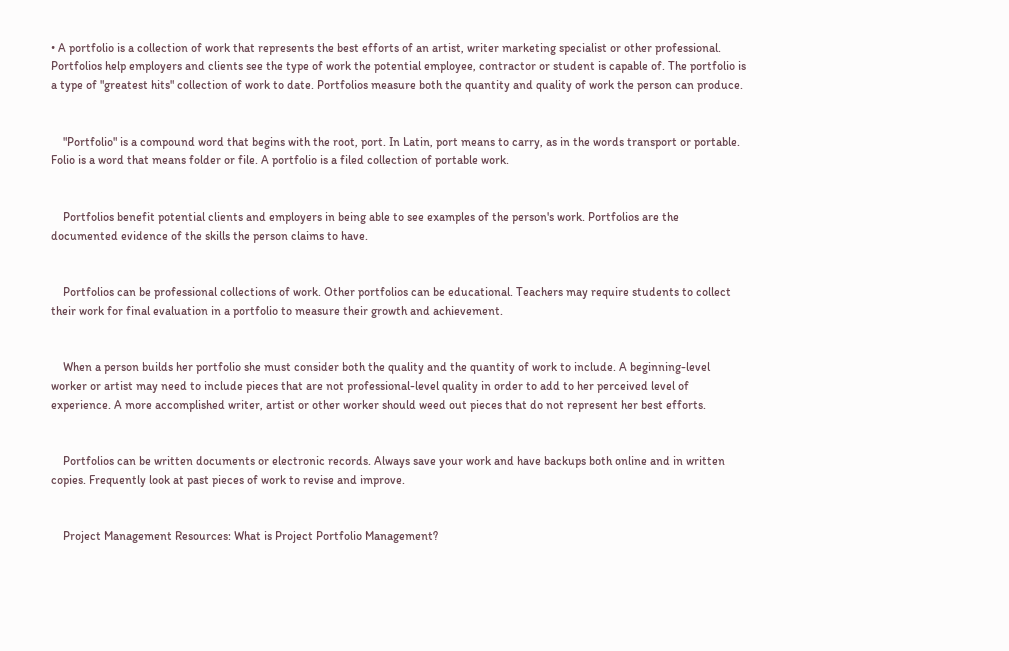• A portfolio is a collection of work that represents the best efforts of an artist, writer marketing specialist or other professional. Portfolios help employers and clients see the type of work the potential employee, contractor or student is capable of. The portfolio is a type of "greatest hits" collection of work to date. Portfolios measure both the quantity and quality of work the person can produce.


    "Portfolio" is a compound word that begins with the root, port. In Latin, port means to carry, as in the words transport or portable. Folio is a word that means folder or file. A portfolio is a filed collection of portable work.


    Portfolios benefit potential clients and employers in being able to see examples of the person's work. Portfolios are the documented evidence of the skills the person claims to have.


    Portfolios can be professional collections of work. Other portfolios can be educational. Teachers may require students to collect their work for final evaluation in a portfolio to measure their growth and achievement.


    When a person builds her portfolio she must consider both the quality and the quantity of work to include. A beginning-level worker or artist may need to include pieces that are not professional-level quality in order to add to her perceived level of experience. A more accomplished writer, artist or other worker should weed out pieces that do not represent her best efforts.


    Portfolios can be written documents or electronic records. Always save your work and have backups both online and in written copies. Frequently look at past pieces of work to revise and improve.


    Project Management Resources: What is Project Portfolio Management?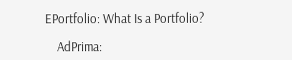EPortfolio: What Is a Portfolio?

    AdPrima: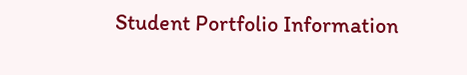Student Portfolio Information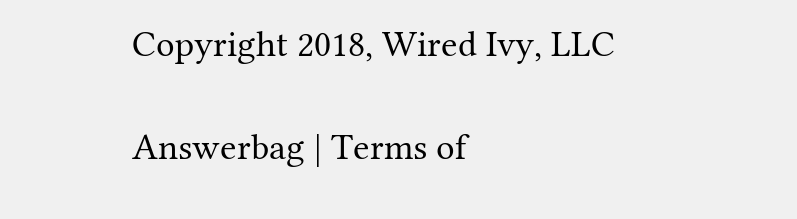Copyright 2018, Wired Ivy, LLC

Answerbag | Terms of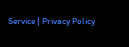Service | Privacy Policy